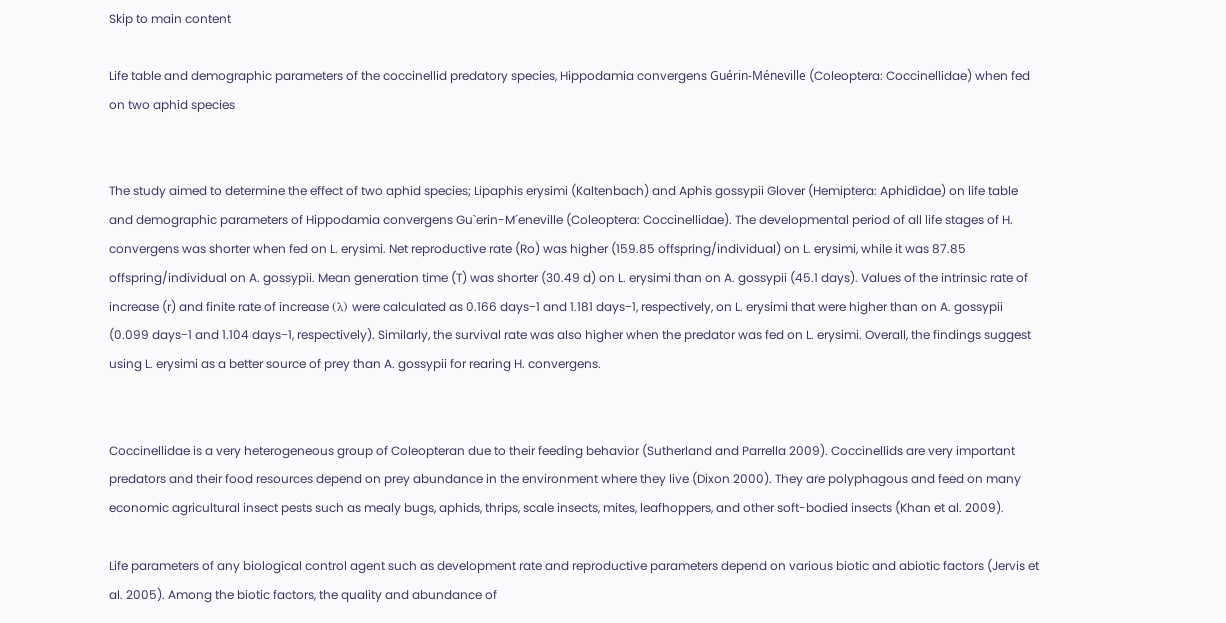Skip to main content

Life table and demographic parameters of the coccinellid predatory species, Hippodamia convergens Guérin-Méneville (Coleoptera: Coccinellidae) when fed on two aphid species


The study aimed to determine the effect of two aphid species; Lipaphis erysimi (Kaltenbach) and Aphis gossypii Glover (Hemiptera: Aphididae) on life table and demographic parameters of Hippodamia convergens Gu`erin-M´eneville (Coleoptera: Coccinellidae). The developmental period of all life stages of H. convergens was shorter when fed on L. erysimi. Net reproductive rate (Ro) was higher (159.85 offspring/individual) on L. erysimi, while it was 87.85 offspring/individual on A. gossypii. Mean generation time (T) was shorter (30.49 d) on L. erysimi than on A. gossypii (45.1 days). Values of the intrinsic rate of increase (r) and finite rate of increase (λ) were calculated as 0.166 days−1 and 1.181 days−1, respectively, on L. erysimi that were higher than on A. gossypii (0.099 days−1 and 1.104 days−1, respectively). Similarly, the survival rate was also higher when the predator was fed on L. erysimi. Overall, the findings suggest using L. erysimi as a better source of prey than A. gossypii for rearing H. convergens.


Coccinellidae is a very heterogeneous group of Coleopteran due to their feeding behavior (Sutherland and Parrella 2009). Coccinellids are very important predators and their food resources depend on prey abundance in the environment where they live (Dixon 2000). They are polyphagous and feed on many economic agricultural insect pests such as mealy bugs, aphids, thrips, scale insects, mites, leafhoppers, and other soft-bodied insects (Khan et al. 2009).

Life parameters of any biological control agent such as development rate and reproductive parameters depend on various biotic and abiotic factors (Jervis et al. 2005). Among the biotic factors, the quality and abundance of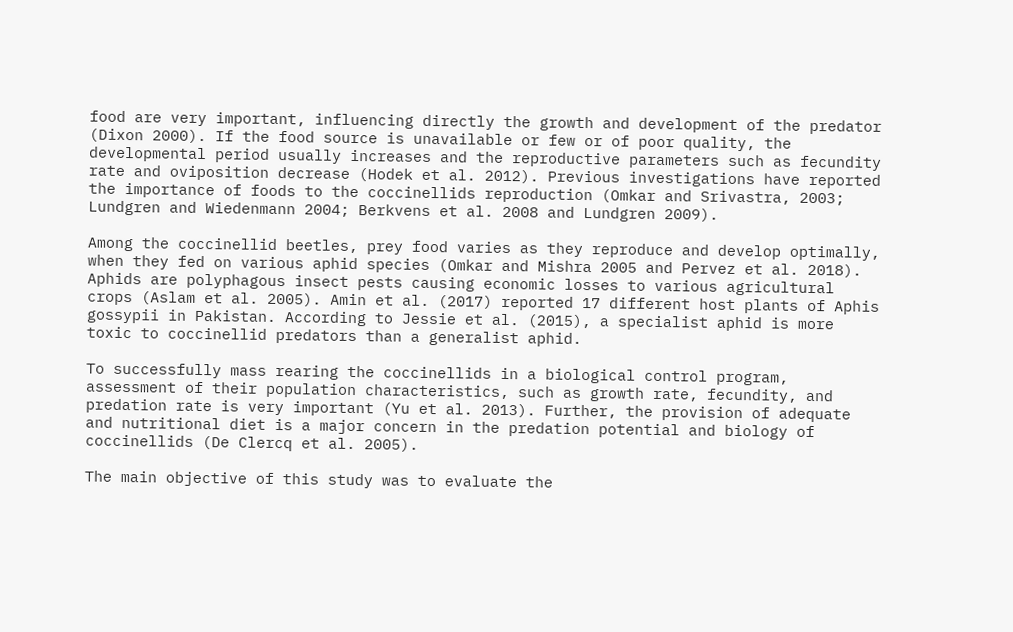food are very important, influencing directly the growth and development of the predator (Dixon 2000). If the food source is unavailable or few or of poor quality, the developmental period usually increases and the reproductive parameters such as fecundity rate and oviposition decrease (Hodek et al. 2012). Previous investigations have reported the importance of foods to the coccinellids reproduction (Omkar and Srivastra, 2003; Lundgren and Wiedenmann 2004; Berkvens et al. 2008 and Lundgren 2009).

Among the coccinellid beetles, prey food varies as they reproduce and develop optimally, when they fed on various aphid species (Omkar and Mishra 2005 and Pervez et al. 2018). Aphids are polyphagous insect pests causing economic losses to various agricultural crops (Aslam et al. 2005). Amin et al. (2017) reported 17 different host plants of Aphis gossypii in Pakistan. According to Jessie et al. (2015), a specialist aphid is more toxic to coccinellid predators than a generalist aphid.

To successfully mass rearing the coccinellids in a biological control program, assessment of their population characteristics, such as growth rate, fecundity, and predation rate is very important (Yu et al. 2013). Further, the provision of adequate and nutritional diet is a major concern in the predation potential and biology of coccinellids (De Clercq et al. 2005).

The main objective of this study was to evaluate the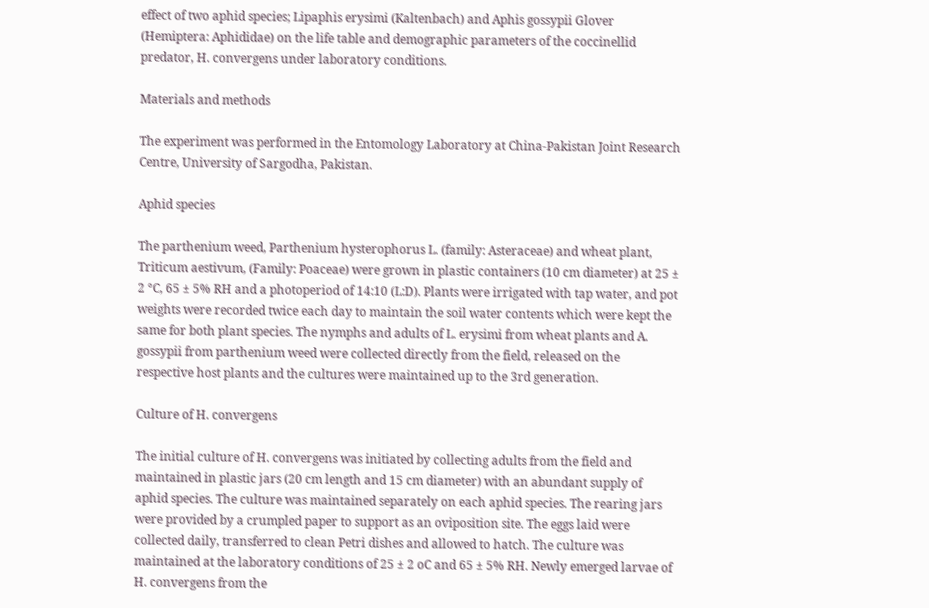effect of two aphid species; Lipaphis erysimi (Kaltenbach) and Aphis gossypii Glover (Hemiptera: Aphididae) on the life table and demographic parameters of the coccinellid predator, H. convergens under laboratory conditions.

Materials and methods

The experiment was performed in the Entomology Laboratory at China-Pakistan Joint Research Centre, University of Sargodha, Pakistan.

Aphid species

The parthenium weed, Parthenium hysterophorus L. (family: Asteraceae) and wheat plant, Triticum aestivum, (Family: Poaceae) were grown in plastic containers (10 cm diameter) at 25 ± 2 °C, 65 ± 5% RH and a photoperiod of 14:10 (L:D). Plants were irrigated with tap water, and pot weights were recorded twice each day to maintain the soil water contents which were kept the same for both plant species. The nymphs and adults of L. erysimi from wheat plants and A. gossypii from parthenium weed were collected directly from the field, released on the respective host plants and the cultures were maintained up to the 3rd generation.

Culture of H. convergens

The initial culture of H. convergens was initiated by collecting adults from the field and maintained in plastic jars (20 cm length and 15 cm diameter) with an abundant supply of aphid species. The culture was maintained separately on each aphid species. The rearing jars were provided by a crumpled paper to support as an oviposition site. The eggs laid were collected daily, transferred to clean Petri dishes and allowed to hatch. The culture was maintained at the laboratory conditions of 25 ± 2 oC and 65 ± 5% RH. Newly emerged larvae of H. convergens from the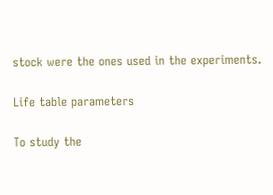stock were the ones used in the experiments.

Life table parameters

To study the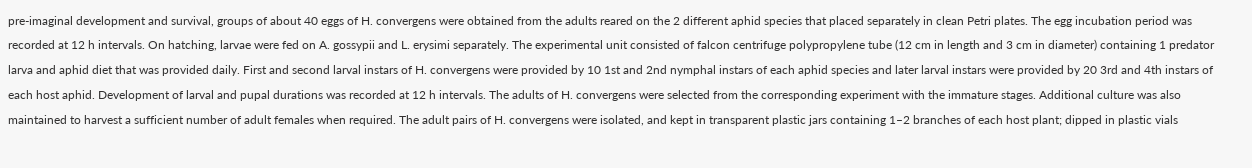pre-imaginal development and survival, groups of about 40 eggs of H. convergens were obtained from the adults reared on the 2 different aphid species that placed separately in clean Petri plates. The egg incubation period was recorded at 12 h intervals. On hatching, larvae were fed on A. gossypii and L. erysimi separately. The experimental unit consisted of falcon centrifuge polypropylene tube (12 cm in length and 3 cm in diameter) containing 1 predator larva and aphid diet that was provided daily. First and second larval instars of H. convergens were provided by 10 1st and 2nd nymphal instars of each aphid species and later larval instars were provided by 20 3rd and 4th instars of each host aphid. Development of larval and pupal durations was recorded at 12 h intervals. The adults of H. convergens were selected from the corresponding experiment with the immature stages. Additional culture was also maintained to harvest a sufficient number of adult females when required. The adult pairs of H. convergens were isolated, and kept in transparent plastic jars containing 1–2 branches of each host plant; dipped in plastic vials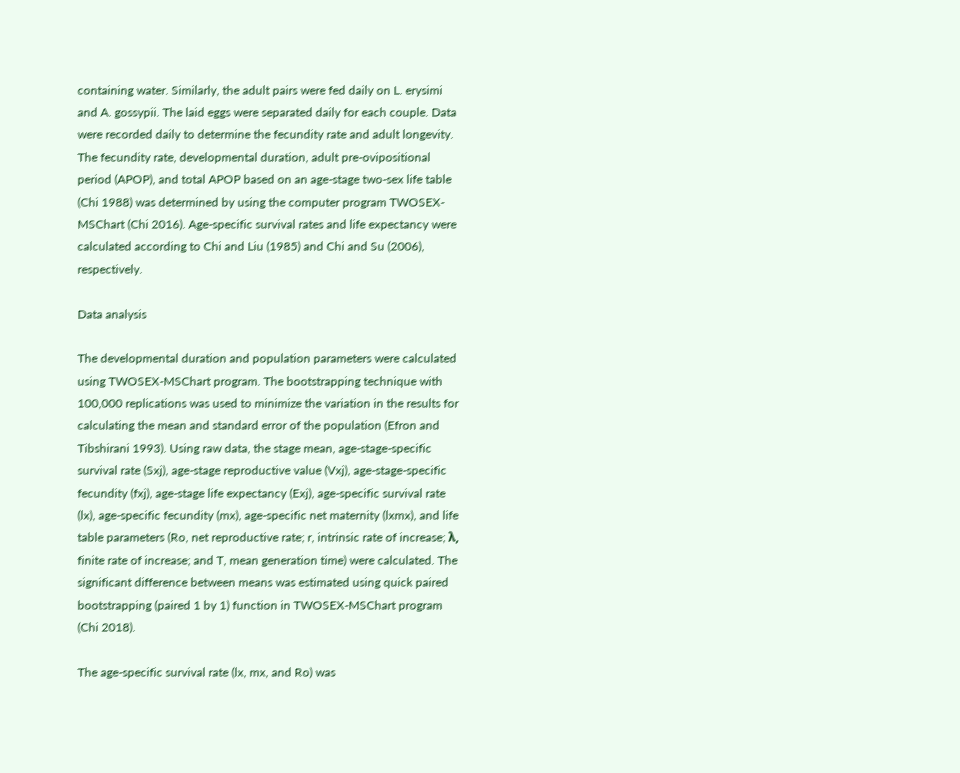containing water. Similarly, the adult pairs were fed daily on L. erysimi and A. gossypii. The laid eggs were separated daily for each couple. Data were recorded daily to determine the fecundity rate and adult longevity. The fecundity rate, developmental duration, adult pre-ovipositional period (APOP), and total APOP based on an age-stage two-sex life table (Chi 1988) was determined by using the computer program TWOSEX-MSChart (Chi 2016). Age-specific survival rates and life expectancy were calculated according to Chi and Liu (1985) and Chi and Su (2006), respectively.

Data analysis

The developmental duration and population parameters were calculated using TWOSEX-MSChart program. The bootstrapping technique with 100,000 replications was used to minimize the variation in the results for calculating the mean and standard error of the population (Efron and Tibshirani 1993). Using raw data, the stage mean, age-stage-specific survival rate (Sxj), age-stage reproductive value (Vxj), age-stage-specific fecundity (fxj), age-stage life expectancy (Exj), age-specific survival rate (lx), age-specific fecundity (mx), age-specific net maternity (lxmx), and life table parameters (Ro, net reproductive rate; r, intrinsic rate of increase; λ, finite rate of increase; and T, mean generation time) were calculated. The significant difference between means was estimated using quick paired bootstrapping (paired 1 by 1) function in TWOSEX-MSChart program (Chi 2018).

The age-specific survival rate (lx, mx, and Ro) was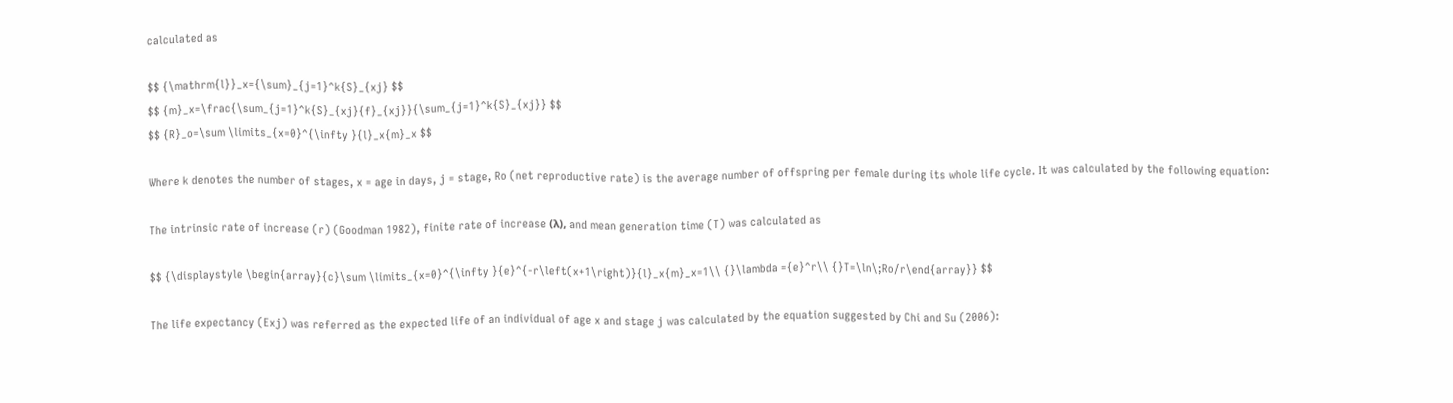calculated as

$$ {\mathrm{l}}_x={\sum}_{j=1}^k{S}_{xj} $$
$$ {m}_x=\frac{\sum_{j=1}^k{S}_{xj}{f}_{xj}}{\sum_{j=1}^k{S}_{xj}} $$
$$ {R}_o=\sum \limits_{x=0}^{\infty }{l}_x{m}_x $$

Where k denotes the number of stages, x = age in days, j = stage, Ro (net reproductive rate) is the average number of offspring per female during its whole life cycle. It was calculated by the following equation:

The intrinsic rate of increase (r) (Goodman 1982), finite rate of increase (λ), and mean generation time (T) was calculated as

$$ {\displaystyle \begin{array}{c}\sum \limits_{x=0}^{\infty }{e}^{-r\left(x+1\right)}{l}_x{m}_x=1\\ {}\lambda ={e}^r\\ {}T=\ln\;Ro/r\end{array}} $$

The life expectancy (Exj) was referred as the expected life of an individual of age x and stage j was calculated by the equation suggested by Chi and Su (2006):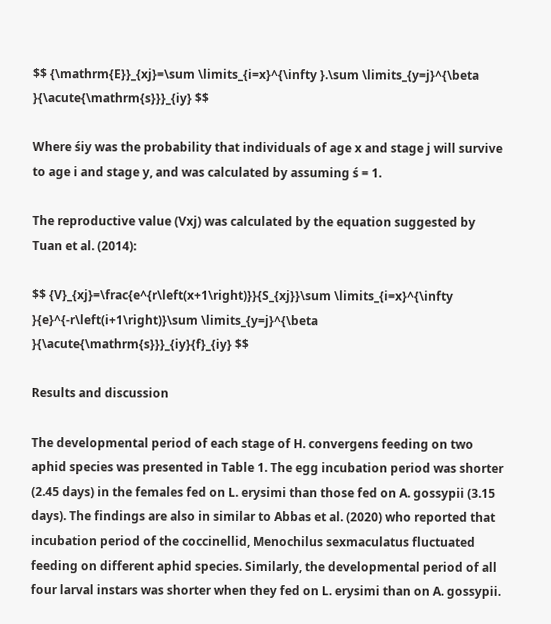$$ {\mathrm{E}}_{xj}=\sum \limits_{i=x}^{\infty }.\sum \limits_{y=j}^{\beta }{\acute{\mathrm{s}}}_{iy} $$

Where śiy was the probability that individuals of age x and stage j will survive to age i and stage y, and was calculated by assuming ś = 1.

The reproductive value (Vxj) was calculated by the equation suggested by Tuan et al. (2014):

$$ {V}_{xj}=\frac{e^{r\left(x+1\right)}}{S_{xj}}\sum \limits_{i=x}^{\infty }{e}^{-r\left(i+1\right)}\sum \limits_{y=j}^{\beta }{\acute{\mathrm{s}}}_{iy}{f}_{iy} $$

Results and discussion

The developmental period of each stage of H. convergens feeding on two aphid species was presented in Table 1. The egg incubation period was shorter (2.45 days) in the females fed on L. erysimi than those fed on A. gossypii (3.15 days). The findings are also in similar to Abbas et al. (2020) who reported that incubation period of the coccinellid, Menochilus sexmaculatus fluctuated feeding on different aphid species. Similarly, the developmental period of all four larval instars was shorter when they fed on L. erysimi than on A. gossypii.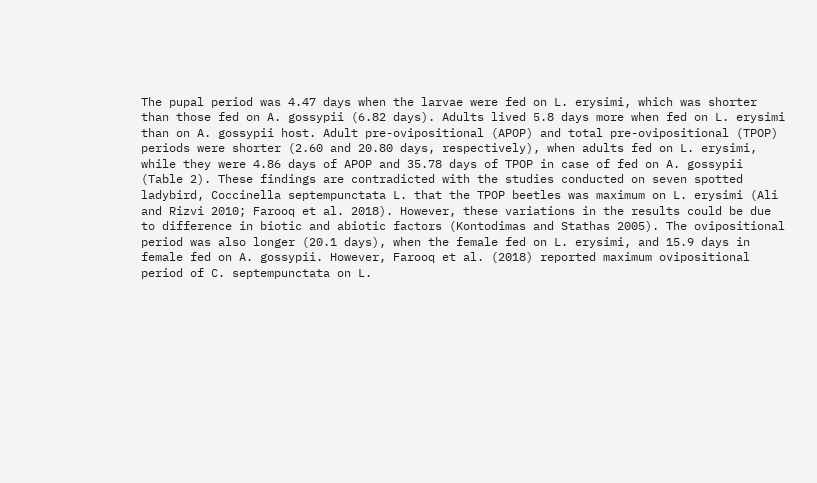The pupal period was 4.47 days when the larvae were fed on L. erysimi, which was shorter than those fed on A. gossypii (6.82 days). Adults lived 5.8 days more when fed on L. erysimi than on A. gossypii host. Adult pre-ovipositional (APOP) and total pre-ovipositional (TPOP) periods were shorter (2.60 and 20.80 days, respectively), when adults fed on L. erysimi, while they were 4.86 days of APOP and 35.78 days of TPOP in case of fed on A. gossypii (Table 2). These findings are contradicted with the studies conducted on seven spotted ladybird, Coccinella septempunctata L. that the TPOP beetles was maximum on L. erysimi (Ali and Rizvi 2010; Farooq et al. 2018). However, these variations in the results could be due to difference in biotic and abiotic factors (Kontodimas and Stathas 2005). The ovipositional period was also longer (20.1 days), when the female fed on L. erysimi, and 15.9 days in female fed on A. gossypii. However, Farooq et al. (2018) reported maximum ovipositional period of C. septempunctata on L.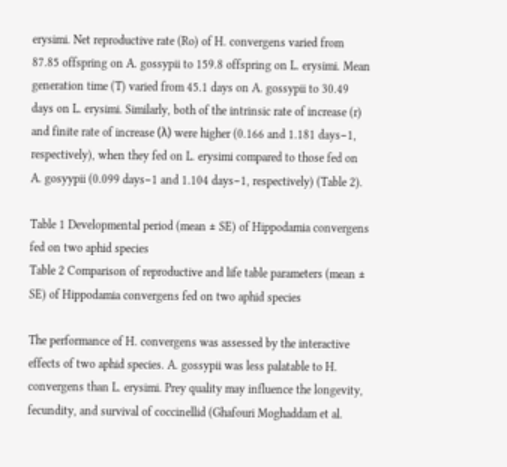erysimi. Net reproductive rate (Ro) of H. convergens varied from 87.85 offspring on A. gossypii to 159.8 offspring on L. erysimi. Mean generation time (T) varied from 45.1 days on A. gossypii to 30.49 days on L. erysimi. Similarly, both of the intrinsic rate of increase (r) and finite rate of increase (λ) were higher (0.166 and 1.181 days−1, respectively), when they fed on L. erysimi compared to those fed on A. gosyypii (0.099 days−1 and 1.104 days−1, respectively) (Table 2).

Table 1 Developmental period (mean ± SE) of Hippodamia convergens fed on two aphid species
Table 2 Comparison of reproductive and life table parameters (mean ± SE) of Hippodamia convergens fed on two aphid species

The performance of H. convergens was assessed by the interactive effects of two aphid species. A. gossypii was less palatable to H. convergens than L. erysimi. Prey quality may influence the longevity, fecundity, and survival of coccinellid (Ghafouri Moghaddam et al.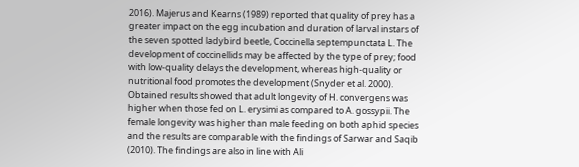2016). Majerus and Kearns (1989) reported that quality of prey has a greater impact on the egg incubation and duration of larval instars of the seven spotted ladybird beetle, Coccinella septempunctata L. The development of coccinellids may be affected by the type of prey; food with low-quality delays the development, whereas high-quality or nutritional food promotes the development (Snyder et al. 2000). Obtained results showed that adult longevity of H. convergens was higher when those fed on L. erysimi as compared to A. gossypii. The female longevity was higher than male feeding on both aphid species and the results are comparable with the findings of Sarwar and Saqib (2010). The findings are also in line with Ali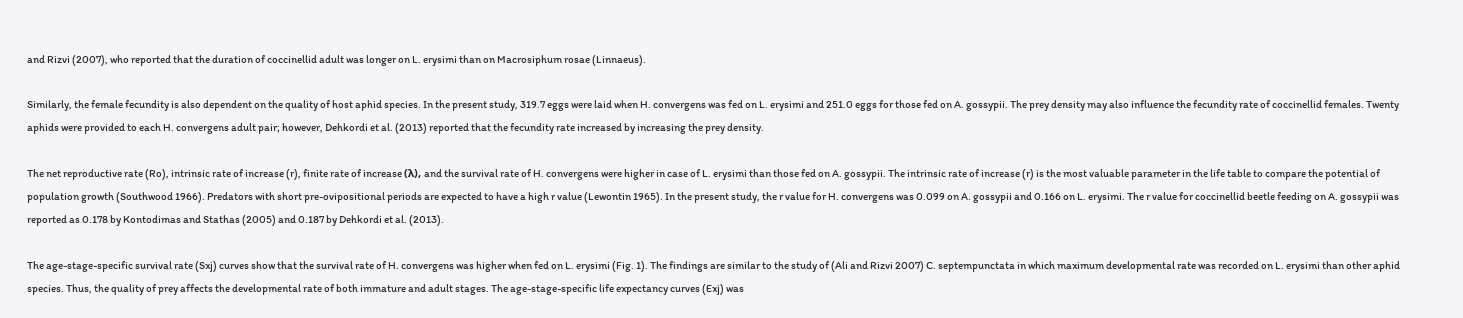and Rizvi (2007), who reported that the duration of coccinellid adult was longer on L. erysimi than on Macrosiphum rosae (Linnaeus).

Similarly, the female fecundity is also dependent on the quality of host aphid species. In the present study, 319.7 eggs were laid when H. convergens was fed on L. erysimi and 251.0 eggs for those fed on A. gossypii. The prey density may also influence the fecundity rate of coccinellid females. Twenty aphids were provided to each H. convergens adult pair; however, Dehkordi et al. (2013) reported that the fecundity rate increased by increasing the prey density.

The net reproductive rate (Ro), intrinsic rate of increase (r), finite rate of increase (λ), and the survival rate of H. convergens were higher in case of L. erysimi than those fed on A. gossypii. The intrinsic rate of increase (r) is the most valuable parameter in the life table to compare the potential of population growth (Southwood 1966). Predators with short pre-ovipositional periods are expected to have a high r value (Lewontin 1965). In the present study, the r value for H. convergens was 0.099 on A. gossypii and 0.166 on L. erysimi. The r value for coccinellid beetle feeding on A. gossypii was reported as 0.178 by Kontodimas and Stathas (2005) and 0.187 by Dehkordi et al. (2013).

The age-stage-specific survival rate (Sxj) curves show that the survival rate of H. convergens was higher when fed on L. erysimi (Fig. 1). The findings are similar to the study of (Ali and Rizvi 2007) C. septempunctata in which maximum developmental rate was recorded on L. erysimi than other aphid species. Thus, the quality of prey affects the developmental rate of both immature and adult stages. The age-stage-specific life expectancy curves (Exj) was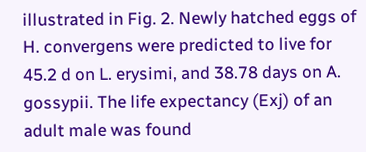illustrated in Fig. 2. Newly hatched eggs of H. convergens were predicted to live for 45.2 d on L. erysimi, and 38.78 days on A. gossypii. The life expectancy (Exj) of an adult male was found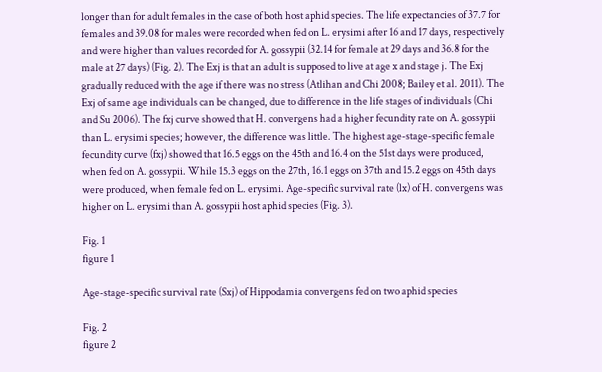longer than for adult females in the case of both host aphid species. The life expectancies of 37.7 for females and 39.08 for males were recorded when fed on L. erysimi after 16 and 17 days, respectively and were higher than values recorded for A. gossypii (32.14 for female at 29 days and 36.8 for the male at 27 days) (Fig. 2). The Exj is that an adult is supposed to live at age x and stage j. The Exj gradually reduced with the age if there was no stress (Atlihan and Chi 2008; Bailey et al. 2011). The Exj of same age individuals can be changed, due to difference in the life stages of individuals (Chi and Su 2006). The fxj curve showed that H. convergens had a higher fecundity rate on A. gossypii than L. erysimi species; however, the difference was little. The highest age-stage-specific female fecundity curve (fxj) showed that 16.5 eggs on the 45th and 16.4 on the 51st days were produced, when fed on A. gossypii. While 15.3 eggs on the 27th, 16.1 eggs on 37th and 15.2 eggs on 45th days were produced, when female fed on L. erysimi. Age-specific survival rate (lx) of H. convergens was higher on L. erysimi than A. gossypii host aphid species (Fig. 3).

Fig. 1
figure 1

Age-stage-specific survival rate (Sxj) of Hippodamia convergens fed on two aphid species

Fig. 2
figure 2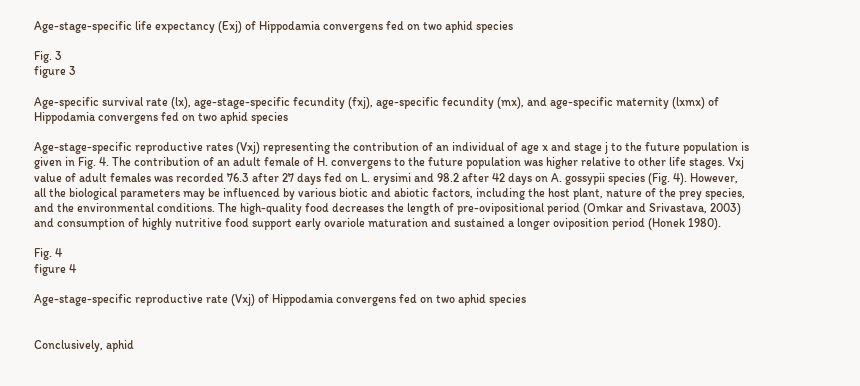Age-stage-specific life expectancy (Exj) of Hippodamia convergens fed on two aphid species

Fig. 3
figure 3

Age-specific survival rate (lx), age-stage-specific fecundity (fxj), age-specific fecundity (mx), and age-specific maternity (lxmx) of Hippodamia convergens fed on two aphid species

Age-stage-specific reproductive rates (Vxj) representing the contribution of an individual of age x and stage j to the future population is given in Fig. 4. The contribution of an adult female of H. convergens to the future population was higher relative to other life stages. Vxj value of adult females was recorded 76.3 after 27 days fed on L. erysimi and 98.2 after 42 days on A. gossypii species (Fig. 4). However, all the biological parameters may be influenced by various biotic and abiotic factors, including the host plant, nature of the prey species, and the environmental conditions. The high-quality food decreases the length of pre-ovipositional period (Omkar and Srivastava, 2003) and consumption of highly nutritive food support early ovariole maturation and sustained a longer oviposition period (Honek 1980).

Fig. 4
figure 4

Age-stage-specific reproductive rate (Vxj) of Hippodamia convergens fed on two aphid species


Conclusively, aphid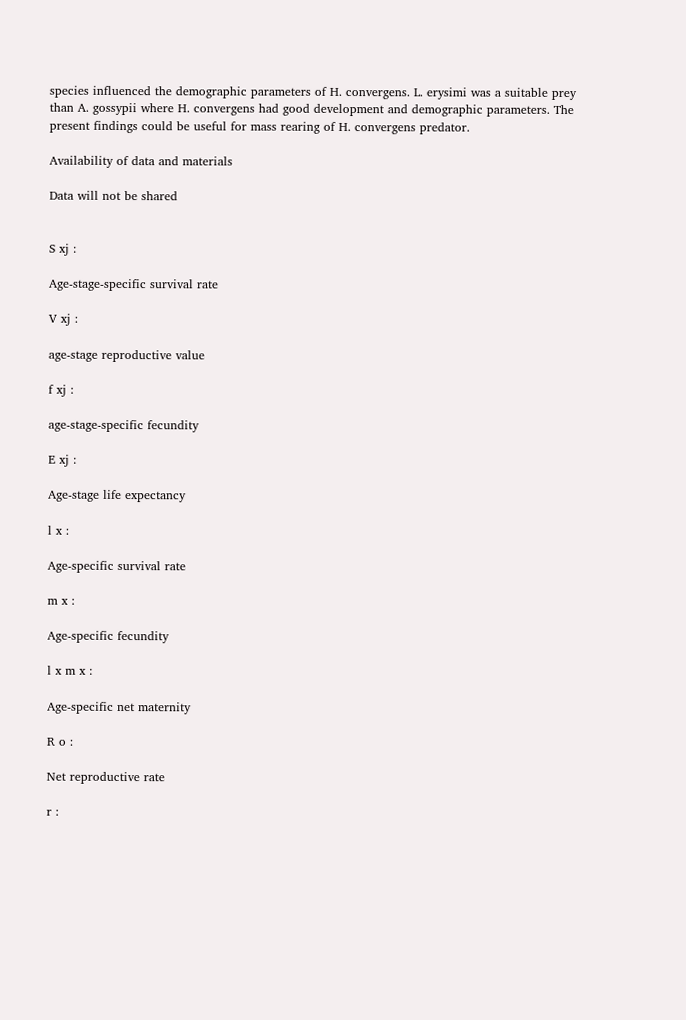species influenced the demographic parameters of H. convergens. L. erysimi was a suitable prey than A. gossypii where H. convergens had good development and demographic parameters. The present findings could be useful for mass rearing of H. convergens predator.

Availability of data and materials

Data will not be shared


S xj :

Age-stage-specific survival rate

V xj :

age-stage reproductive value

f xj :

age-stage-specific fecundity

E xj :

Age-stage life expectancy

l x :

Age-specific survival rate

m x :

Age-specific fecundity

l x m x :

Age-specific net maternity

R o :

Net reproductive rate

r :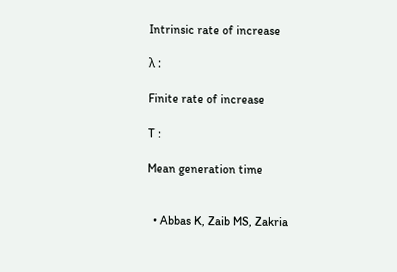Intrinsic rate of increase

λ :

Finite rate of increase

T :

Mean generation time


  • Abbas K, Zaib MS, Zakria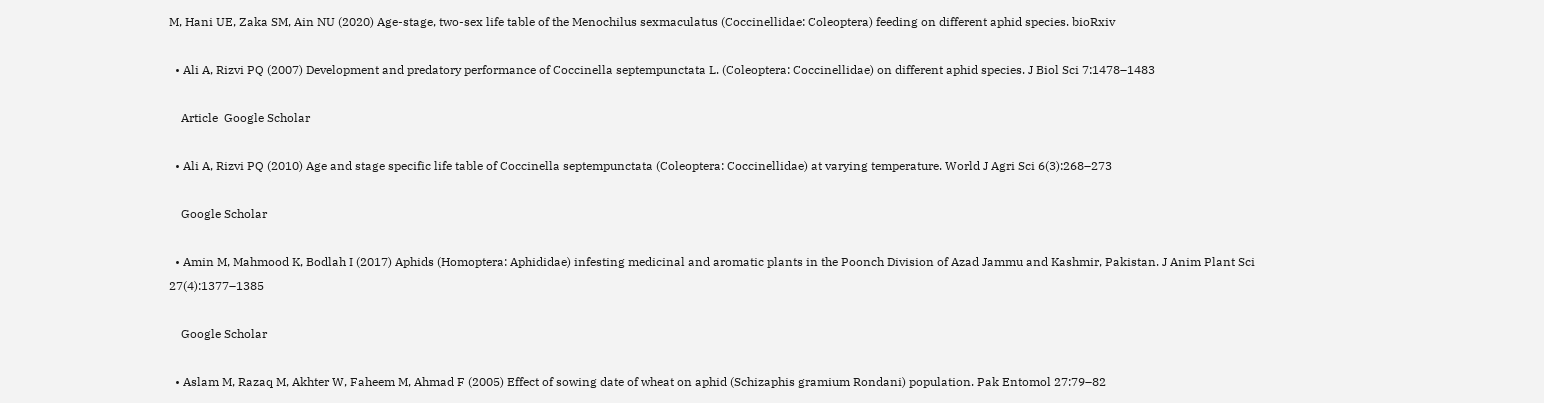M, Hani UE, Zaka SM, Ain NU (2020) Age-stage, two-sex life table of the Menochilus sexmaculatus (Coccinellidae: Coleoptera) feeding on different aphid species. bioRxiv

  • Ali A, Rizvi PQ (2007) Development and predatory performance of Coccinella septempunctata L. (Coleoptera: Coccinellidae) on different aphid species. J Biol Sci 7:1478–1483

    Article  Google Scholar

  • Ali A, Rizvi PQ (2010) Age and stage specific life table of Coccinella septempunctata (Coleoptera: Coccinellidae) at varying temperature. World J Agri Sci 6(3):268–273

    Google Scholar

  • Amin M, Mahmood K, Bodlah I (2017) Aphids (Homoptera: Aphididae) infesting medicinal and aromatic plants in the Poonch Division of Azad Jammu and Kashmir, Pakistan. J Anim Plant Sci 27(4):1377–1385

    Google Scholar

  • Aslam M, Razaq M, Akhter W, Faheem M, Ahmad F (2005) Effect of sowing date of wheat on aphid (Schizaphis gramium Rondani) population. Pak Entomol 27:79–82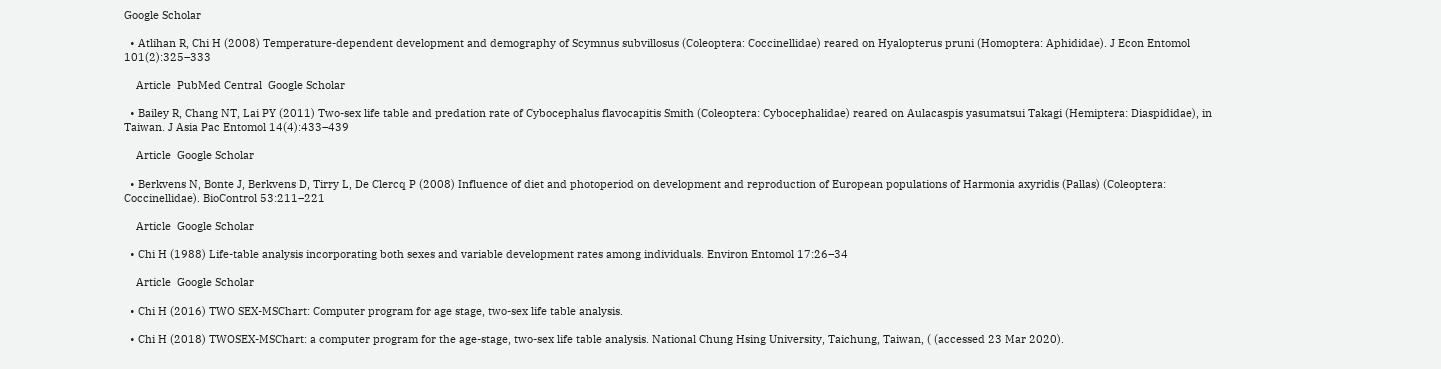Google Scholar

  • Atlihan R, Chi H (2008) Temperature-dependent development and demography of Scymnus subvillosus (Coleoptera: Coccinellidae) reared on Hyalopterus pruni (Homoptera: Aphididae). J Econ Entomol 101(2):325–333

    Article  PubMed Central  Google Scholar

  • Bailey R, Chang NT, Lai PY (2011) Two-sex life table and predation rate of Cybocephalus flavocapitis Smith (Coleoptera: Cybocephalidae) reared on Aulacaspis yasumatsui Takagi (Hemiptera: Diaspididae), in Taiwan. J Asia Pac Entomol 14(4):433–439

    Article  Google Scholar

  • Berkvens N, Bonte J, Berkvens D, Tirry L, De Clercq P (2008) Influence of diet and photoperiod on development and reproduction of European populations of Harmonia axyridis (Pallas) (Coleoptera: Coccinellidae). BioControl 53:211–221

    Article  Google Scholar

  • Chi H (1988) Life-table analysis incorporating both sexes and variable development rates among individuals. Environ Entomol 17:26–34

    Article  Google Scholar

  • Chi H (2016) TWO SEX-MSChart: Computer program for age stage, two-sex life table analysis.

  • Chi H (2018) TWOSEX-MSChart: a computer program for the age-stage, two-sex life table analysis. National Chung Hsing University, Taichung, Taiwan, ( (accessed 23 Mar 2020).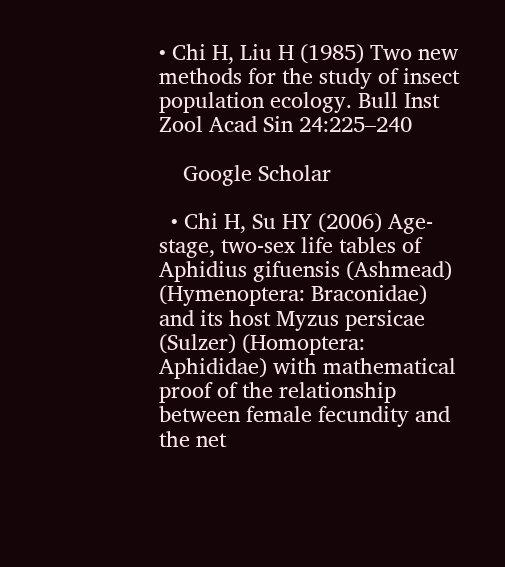• Chi H, Liu H (1985) Two new methods for the study of insect population ecology. Bull Inst Zool Acad Sin 24:225–240

    Google Scholar

  • Chi H, Su HY (2006) Age-stage, two-sex life tables of Aphidius gifuensis (Ashmead) (Hymenoptera: Braconidae) and its host Myzus persicae (Sulzer) (Homoptera: Aphididae) with mathematical proof of the relationship between female fecundity and the net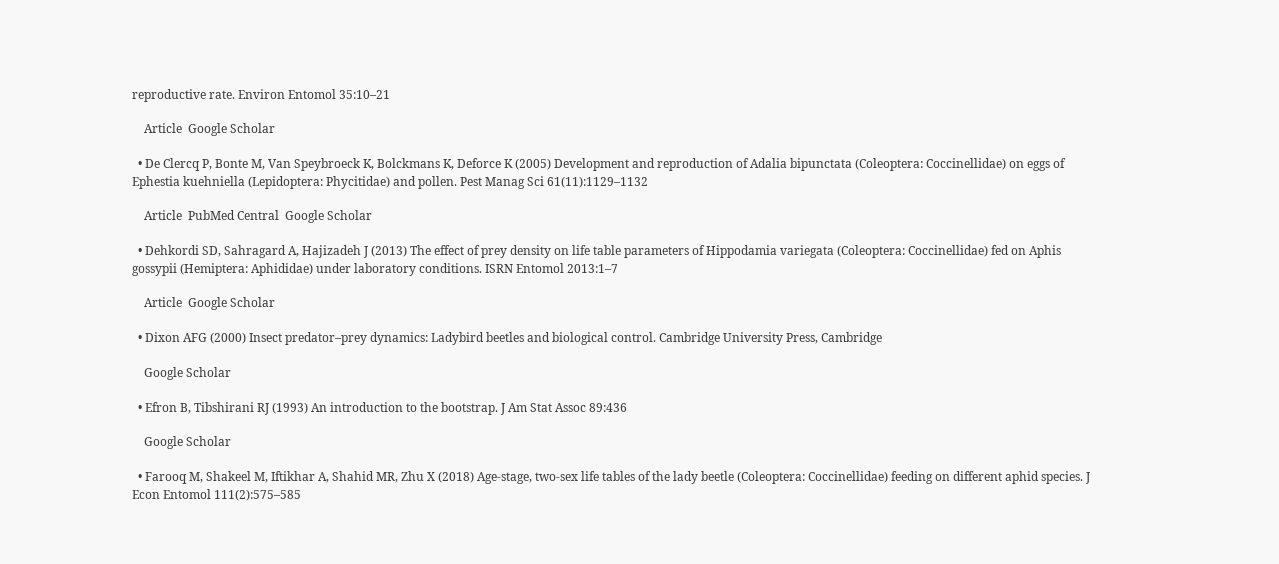reproductive rate. Environ Entomol 35:10–21

    Article  Google Scholar

  • De Clercq P, Bonte M, Van Speybroeck K, Bolckmans K, Deforce K (2005) Development and reproduction of Adalia bipunctata (Coleoptera: Coccinellidae) on eggs of Ephestia kuehniella (Lepidoptera: Phycitidae) and pollen. Pest Manag Sci 61(11):1129–1132

    Article  PubMed Central  Google Scholar

  • Dehkordi SD, Sahragard A, Hajizadeh J (2013) The effect of prey density on life table parameters of Hippodamia variegata (Coleoptera: Coccinellidae) fed on Aphis gossypii (Hemiptera: Aphididae) under laboratory conditions. ISRN Entomol 2013:1–7

    Article  Google Scholar

  • Dixon AFG (2000) Insect predator–prey dynamics: Ladybird beetles and biological control. Cambridge University Press, Cambridge

    Google Scholar

  • Efron B, Tibshirani RJ (1993) An introduction to the bootstrap. J Am Stat Assoc 89:436

    Google Scholar

  • Farooq M, Shakeel M, Iftikhar A, Shahid MR, Zhu X (2018) Age-stage, two-sex life tables of the lady beetle (Coleoptera: Coccinellidae) feeding on different aphid species. J Econ Entomol 111(2):575–585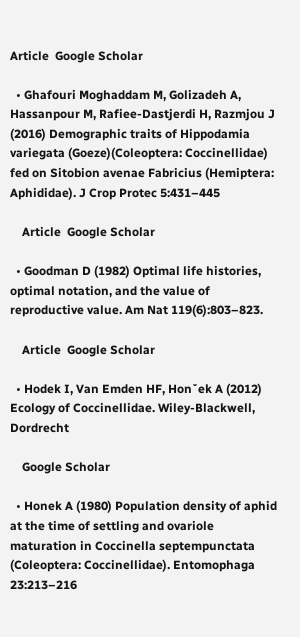Article  Google Scholar

  • Ghafouri Moghaddam M, Golizadeh A, Hassanpour M, Rafiee-Dastjerdi H, Razmjou J (2016) Demographic traits of Hippodamia variegata (Goeze)(Coleoptera: Coccinellidae) fed on Sitobion avenae Fabricius (Hemiptera: Aphididae). J Crop Protec 5:431–445

    Article  Google Scholar

  • Goodman D (1982) Optimal life histories, optimal notation, and the value of reproductive value. Am Nat 119(6):803–823.

    Article  Google Scholar

  • Hodek I, Van Emden HF, Honˇek A (2012) Ecology of Coccinellidae. Wiley-Blackwell, Dordrecht

    Google Scholar

  • Honek A (1980) Population density of aphid at the time of settling and ovariole maturation in Coccinella septempunctata (Coleoptera: Coccinellidae). Entomophaga 23:213–216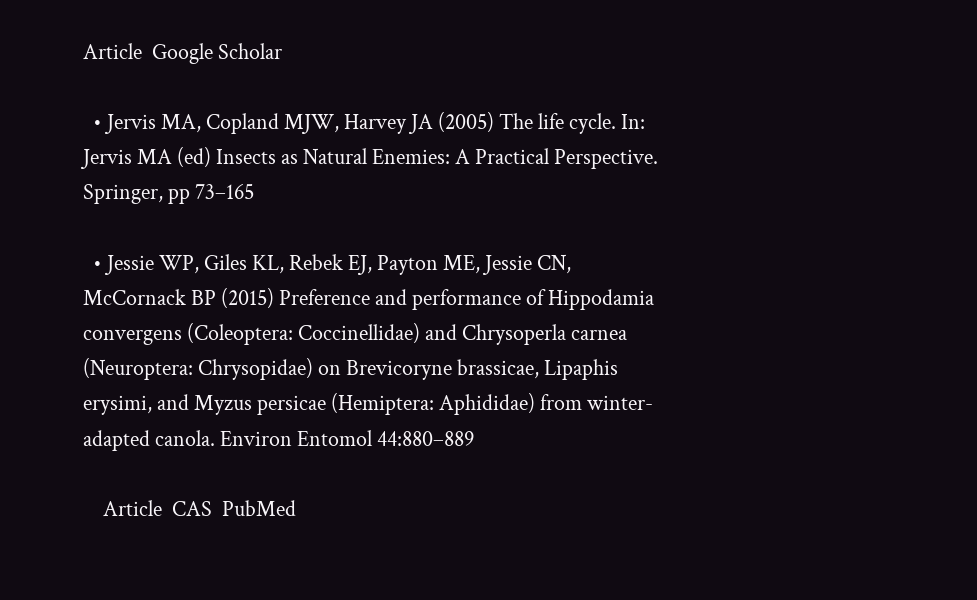Article  Google Scholar

  • Jervis MA, Copland MJW, Harvey JA (2005) The life cycle. In: Jervis MA (ed) Insects as Natural Enemies: A Practical Perspective. Springer, pp 73–165

  • Jessie WP, Giles KL, Rebek EJ, Payton ME, Jessie CN, McCornack BP (2015) Preference and performance of Hippodamia convergens (Coleoptera: Coccinellidae) and Chrysoperla carnea (Neuroptera: Chrysopidae) on Brevicoryne brassicae, Lipaphis erysimi, and Myzus persicae (Hemiptera: Aphididae) from winter-adapted canola. Environ Entomol 44:880–889

    Article  CAS  PubMed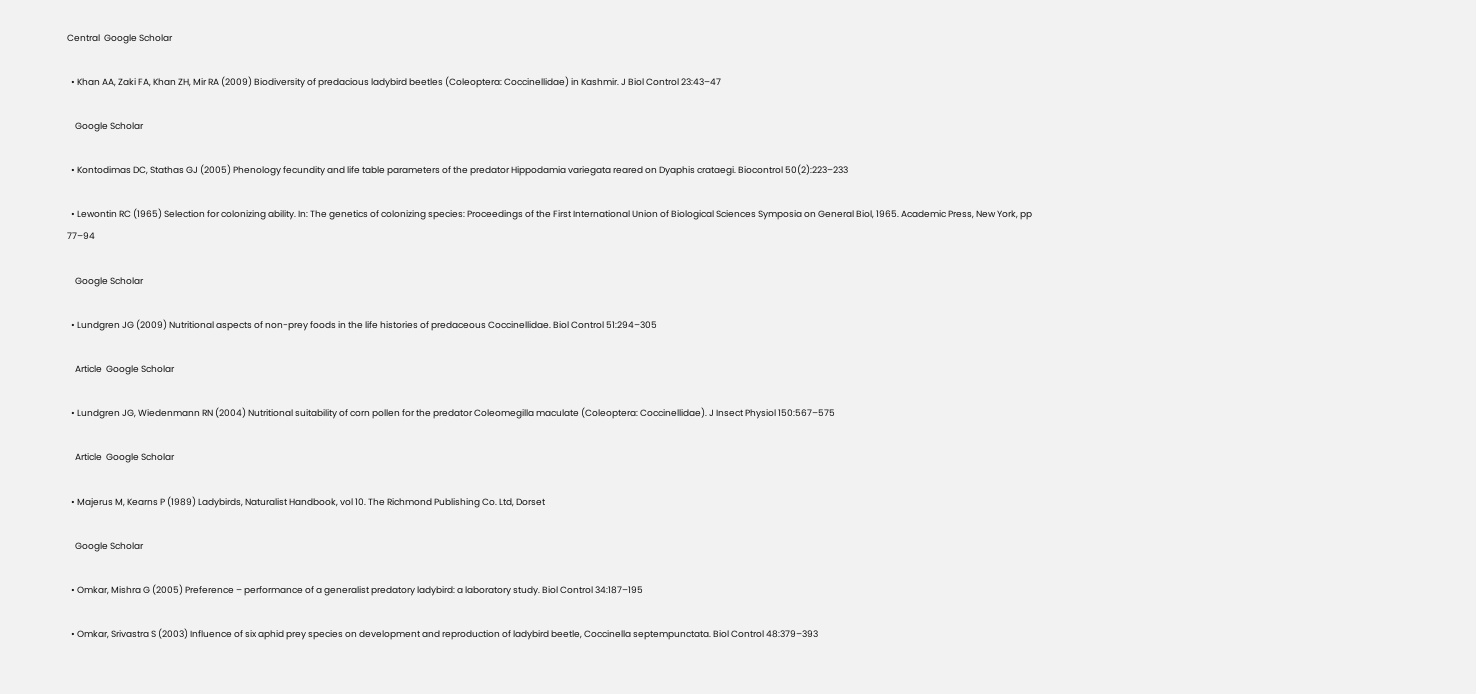Central  Google Scholar

  • Khan AA, Zaki FA, Khan ZH, Mir RA (2009) Biodiversity of predacious ladybird beetles (Coleoptera: Coccinellidae) in Kashmir. J Biol Control 23:43–47

    Google Scholar

  • Kontodimas DC, Stathas GJ (2005) Phenology fecundity and life table parameters of the predator Hippodamia variegata reared on Dyaphis crataegi. Biocontrol 50(2):223–233

  • Lewontin RC (1965) Selection for colonizing ability. In: The genetics of colonizing species: Proceedings of the First International Union of Biological Sciences Symposia on General Biol, 1965. Academic Press, New York, pp 77–94

    Google Scholar

  • Lundgren JG (2009) Nutritional aspects of non-prey foods in the life histories of predaceous Coccinellidae. Biol Control 51:294–305

    Article  Google Scholar

  • Lundgren JG, Wiedenmann RN (2004) Nutritional suitability of corn pollen for the predator Coleomegilla maculate (Coleoptera: Coccinellidae). J Insect Physiol 150:567–575

    Article  Google Scholar

  • Majerus M, Kearns P (1989) Ladybirds, Naturalist Handbook, vol 10. The Richmond Publishing Co. Ltd, Dorset

    Google Scholar

  • Omkar, Mishra G (2005) Preference – performance of a generalist predatory ladybird: a laboratory study. Biol Control 34:187–195

  • Omkar, Srivastra S (2003) Influence of six aphid prey species on development and reproduction of ladybird beetle, Coccinella septempunctata. Biol Control 48:379–393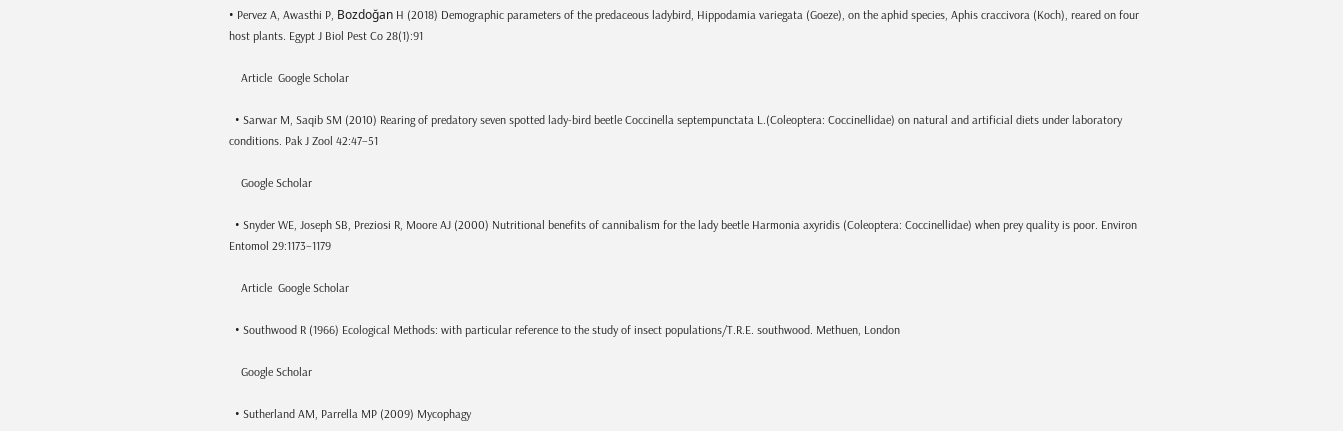• Pervez A, Awasthi P, Bozdoğan H (2018) Demographic parameters of the predaceous ladybird, Hippodamia variegata (Goeze), on the aphid species, Aphis craccivora (Koch), reared on four host plants. Egypt J Biol Pest Co 28(1):91

    Article  Google Scholar

  • Sarwar M, Saqib SM (2010) Rearing of predatory seven spotted lady-bird beetle Coccinella septempunctata L.(Coleoptera: Coccinellidae) on natural and artificial diets under laboratory conditions. Pak J Zool 42:47–51

    Google Scholar

  • Snyder WE, Joseph SB, Preziosi R, Moore AJ (2000) Nutritional benefits of cannibalism for the lady beetle Harmonia axyridis (Coleoptera: Coccinellidae) when prey quality is poor. Environ Entomol 29:1173–1179

    Article  Google Scholar

  • Southwood R (1966) Ecological Methods: with particular reference to the study of insect populations/T.R.E. southwood. Methuen, London

    Google Scholar

  • Sutherland AM, Parrella MP (2009) Mycophagy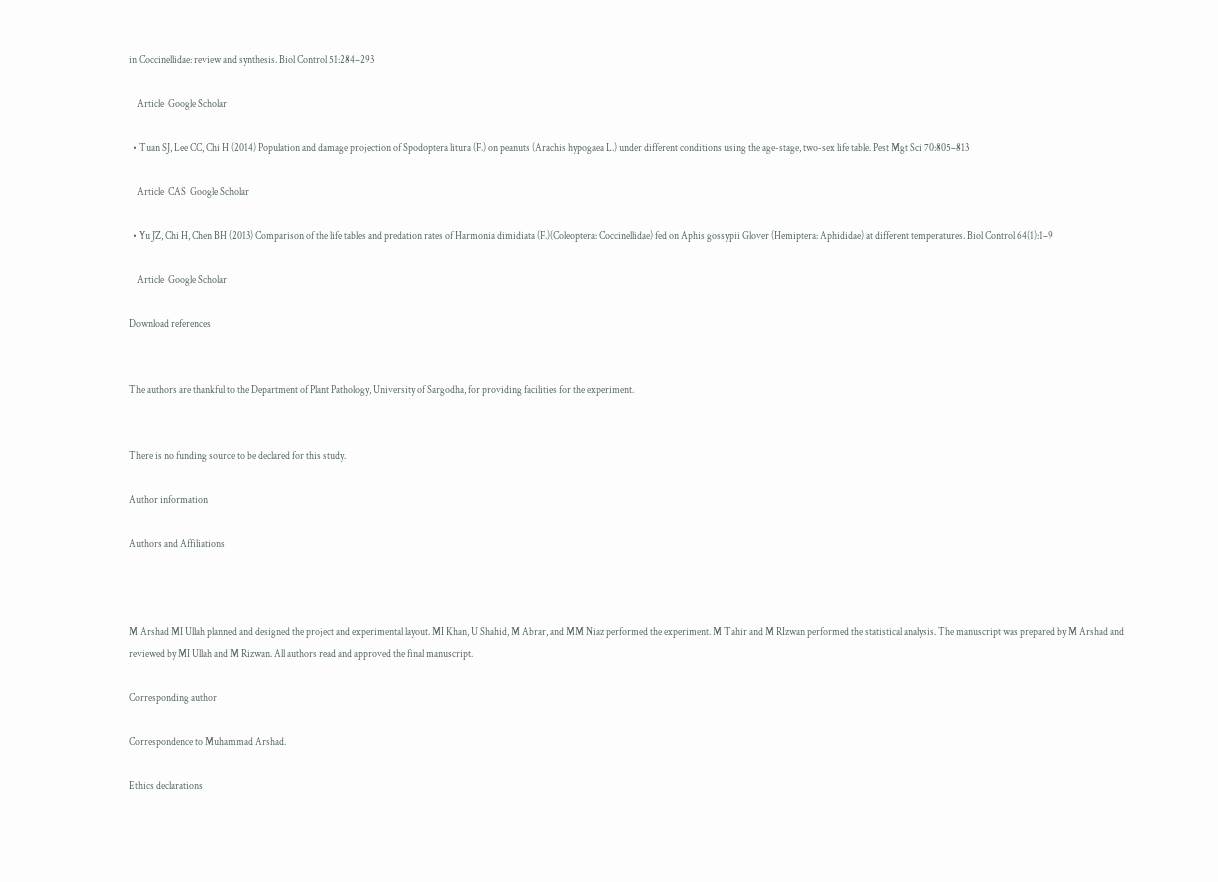in Coccinellidae: review and synthesis. Biol Control 51:284–293

    Article  Google Scholar

  • Tuan SJ, Lee CC, Chi H (2014) Population and damage projection of Spodoptera litura (F.) on peanuts (Arachis hypogaea L.) under different conditions using the age-stage, two-sex life table. Pest Mgt Sci 70:805–813

    Article  CAS  Google Scholar

  • Yu JZ, Chi H, Chen BH (2013) Comparison of the life tables and predation rates of Harmonia dimidiata (F.)(Coleoptera: Coccinellidae) fed on Aphis gossypii Glover (Hemiptera: Aphididae) at different temperatures. Biol Control 64(1):1–9

    Article  Google Scholar

Download references


The authors are thankful to the Department of Plant Pathology, University of Sargodha, for providing facilities for the experiment.


There is no funding source to be declared for this study.

Author information

Authors and Affiliations



M Arshad MI Ullah planned and designed the project and experimental layout. MI Khan, U Shahid, M Abrar, and MM Niaz performed the experiment. M Tahir and M RIzwan performed the statistical analysis. The manuscript was prepared by M Arshad and reviewed by MI Ullah and M Rizwan. All authors read and approved the final manuscript.

Corresponding author

Correspondence to Muhammad Arshad.

Ethics declarations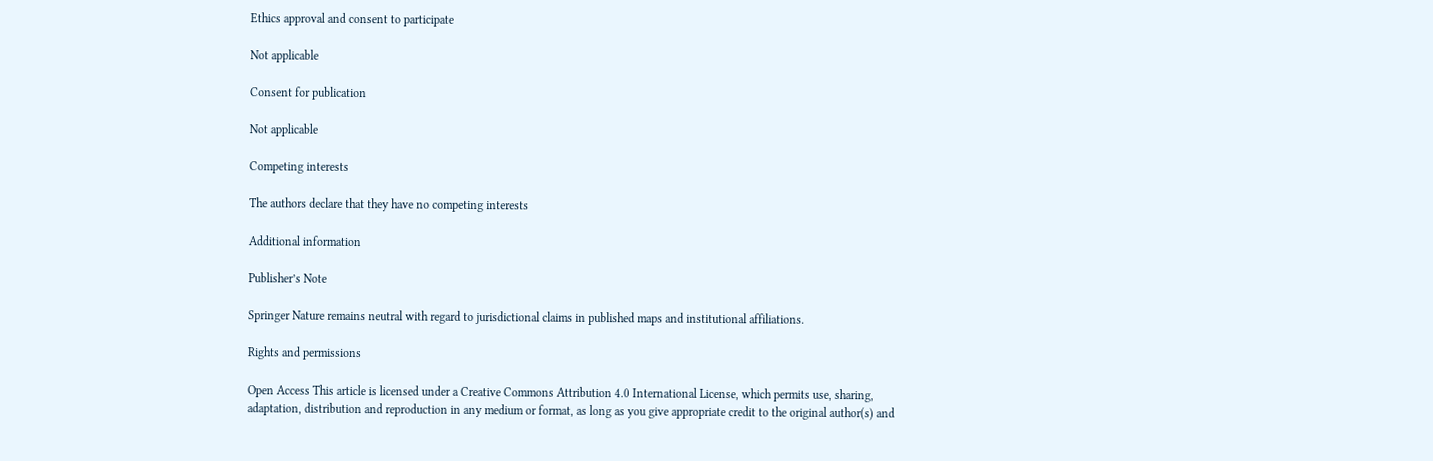Ethics approval and consent to participate

Not applicable

Consent for publication

Not applicable

Competing interests

The authors declare that they have no competing interests

Additional information

Publisher’s Note

Springer Nature remains neutral with regard to jurisdictional claims in published maps and institutional affiliations.

Rights and permissions

Open Access This article is licensed under a Creative Commons Attribution 4.0 International License, which permits use, sharing, adaptation, distribution and reproduction in any medium or format, as long as you give appropriate credit to the original author(s) and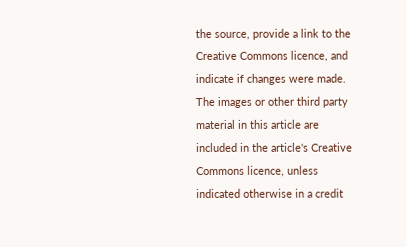the source, provide a link to the Creative Commons licence, and indicate if changes were made. The images or other third party material in this article are included in the article's Creative Commons licence, unless indicated otherwise in a credit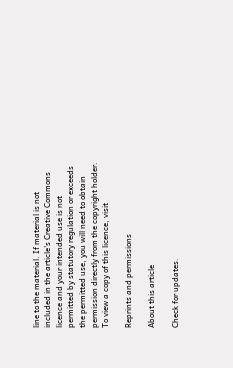line to the material. If material is not included in the article's Creative Commons licence and your intended use is not permitted by statutory regulation or exceeds the permitted use, you will need to obtain permission directly from the copyright holder. To view a copy of this licence, visit

Reprints and permissions

About this article

Check for updates.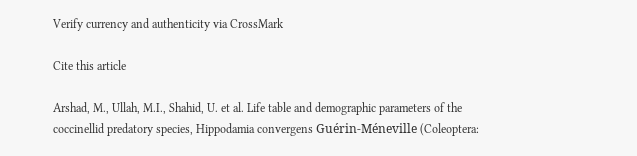Verify currency and authenticity via CrossMark

Cite this article

Arshad, M., Ullah, M.I., Shahid, U. et al. Life table and demographic parameters of the coccinellid predatory species, Hippodamia convergens Guérin-Méneville (Coleoptera: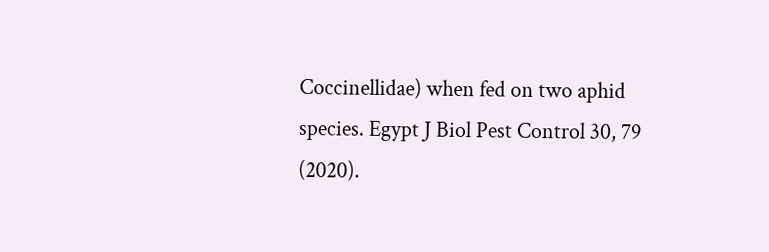Coccinellidae) when fed on two aphid species. Egypt J Biol Pest Control 30, 79 (2020).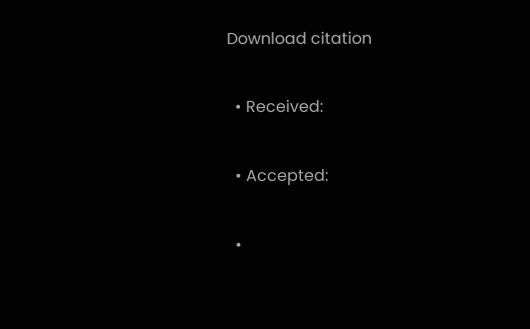Download citation

  • Received:

  • Accepted:

  •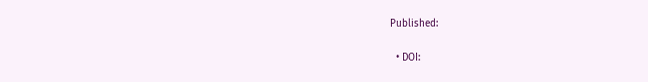Published:

  • DOI: